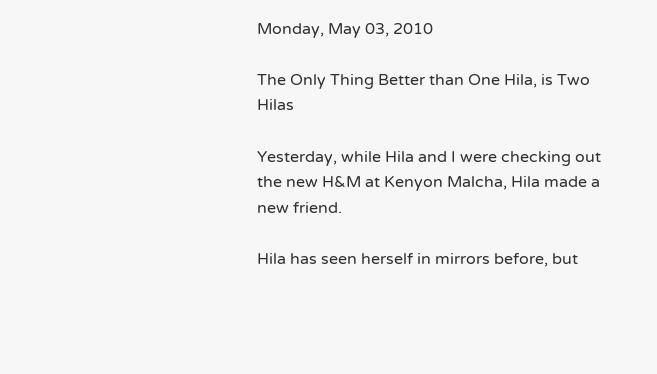Monday, May 03, 2010

The Only Thing Better than One Hila, is Two Hilas

Yesterday, while Hila and I were checking out the new H&M at Kenyon Malcha, Hila made a new friend.

Hila has seen herself in mirrors before, but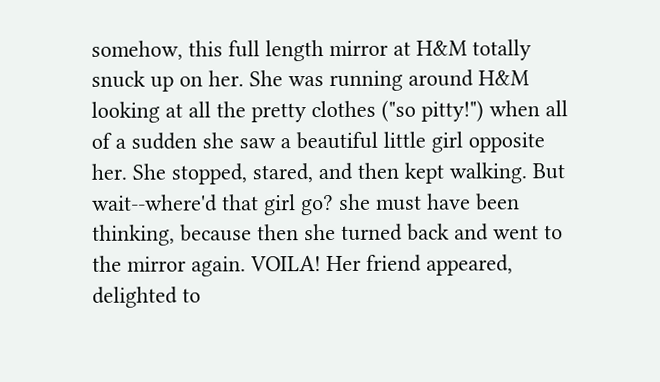somehow, this full length mirror at H&M totally snuck up on her. She was running around H&M looking at all the pretty clothes ("so pitty!") when all of a sudden she saw a beautiful little girl opposite her. She stopped, stared, and then kept walking. But wait--where'd that girl go? she must have been thinking, because then she turned back and went to the mirror again. VOILA! Her friend appeared, delighted to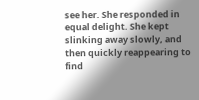see her. She responded in equal delight. She kept slinking away slowly, and then quickly reappearing to find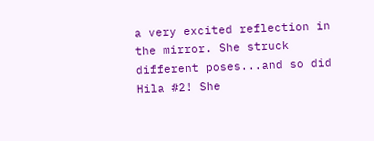a very excited reflection in the mirror. She struck different poses...and so did Hila #2! She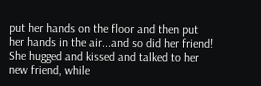put her hands on the floor and then put her hands in the air...and so did her friend! She hugged and kissed and talked to her new friend, while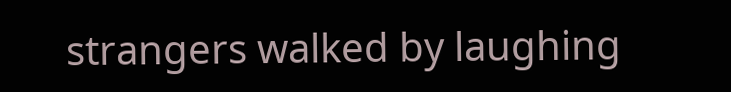strangers walked by laughing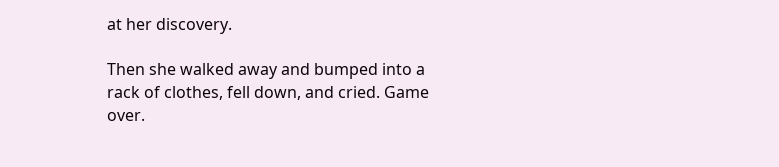at her discovery.

Then she walked away and bumped into a rack of clothes, fell down, and cried. Game over.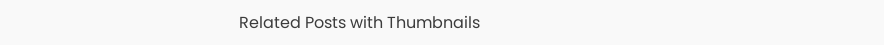Related Posts with Thumbnails